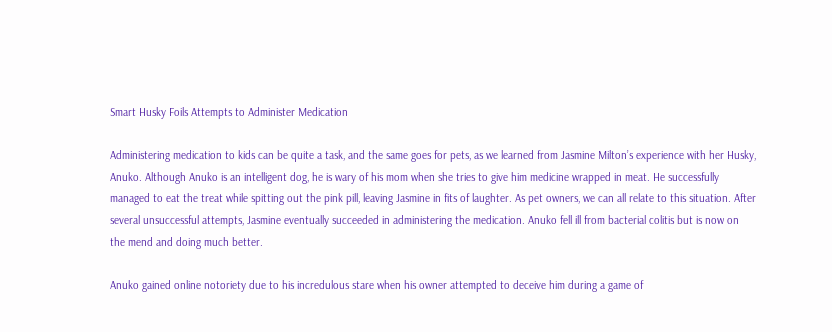Smart Husky Foils Attempts to Administer Medication

Administering medication to kids can be quite a task, and the same goes for pets, as we learned from Jasmine Milton’s experience with her Husky, Anuko. Although Anuko is an intelligent dog, he is wary of his mom when she tries to give him medicine wrapped in meat. He successfully managed to eat the treat while spitting out the pink pill, leaving Jasmine in fits of laughter. As pet owners, we can all relate to this situation. After several unsuccessful attempts, Jasmine eventually succeeded in administering the medication. Anuko fell ill from bacterial colitis but is now on the mend and doing much better.

Anuko gained online notoriety due to his incredulous stare when his owner attempted to deceive him during a game of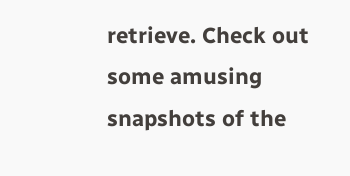retrieve. Check out some amusing snapshots of the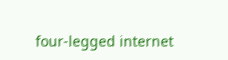four-legged internet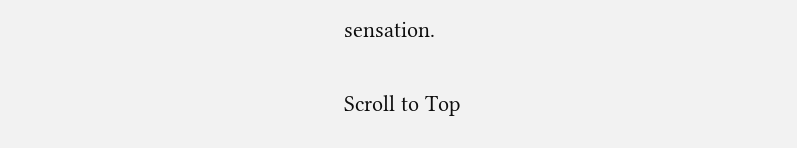sensation.

Scroll to Top